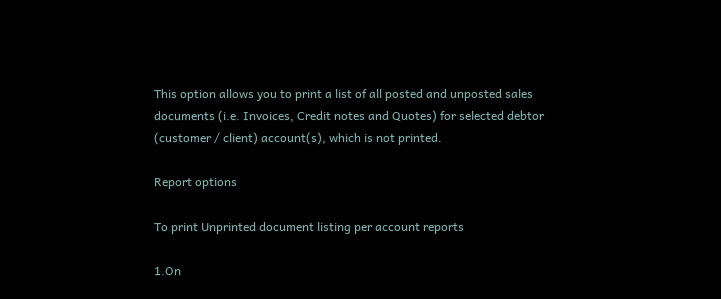This option allows you to print a list of all posted and unposted sales documents (i.e. Invoices, Credit notes and Quotes) for selected debtor (customer / client) account(s), which is not printed.

Report options

To print Unprinted document listing per account reports

1.On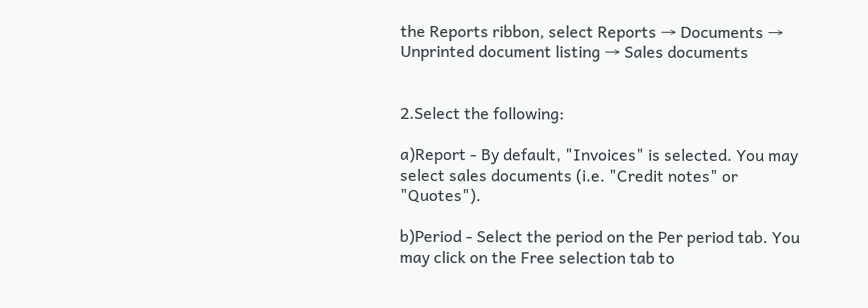the Reports ribbon, select Reports → Documents → Unprinted document listing → Sales documents


2.Select the following:

a)Report - By default, "Invoices" is selected. You may select sales documents (i.e. "Credit notes" or "Quotes").

b)Period - Select the period on the Per period tab. You may click on the Free selection tab to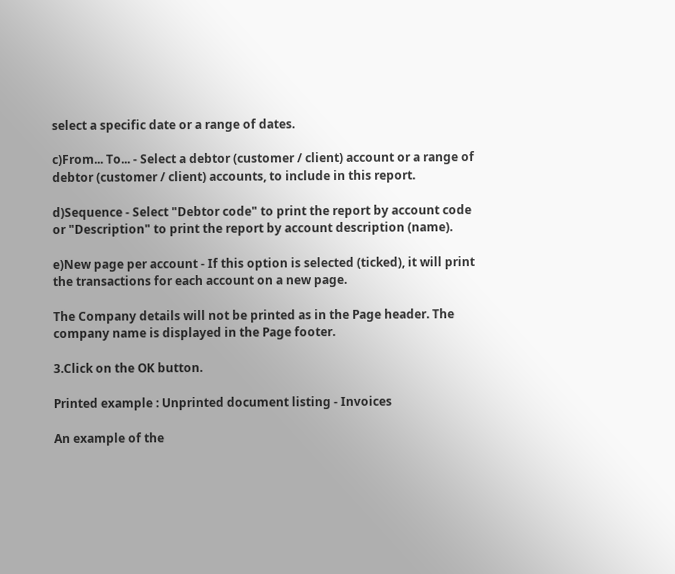select a specific date or a range of dates.

c)From... To... - Select a debtor (customer / client) account or a range of debtor (customer / client) accounts, to include in this report.

d)Sequence - Select "Debtor code" to print the report by account code or "Description" to print the report by account description (name).

e)New page per account - If this option is selected (ticked), it will print the transactions for each account on a new page.

The Company details will not be printed as in the Page header. The company name is displayed in the Page footer.

3.Click on the OK button.

Printed example : Unprinted document listing - Invoices

An example of the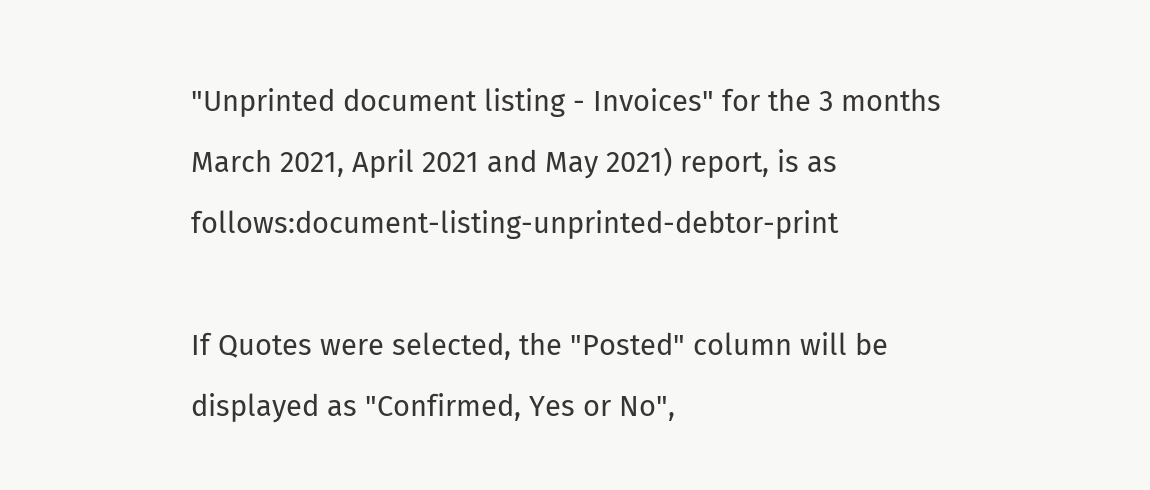"Unprinted document listing - Invoices" for the 3 months March 2021, April 2021 and May 2021) report, is as follows:document-listing-unprinted-debtor-print

If Quotes were selected, the "Posted" column will be displayed as "Confirmed, Yes or No",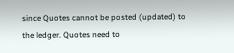since Quotes cannot be posted (updated) to the ledger. Quotes need to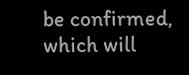be confirmed, which will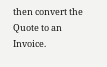then convert the Quote to an Invoice.